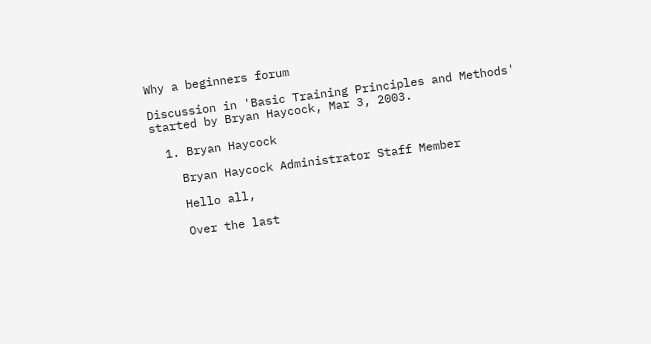Why a beginners forum

Discussion in 'Basic Training Principles and Methods' started by Bryan Haycock, Mar 3, 2003.

  1. Bryan Haycock

    Bryan Haycock Administrator Staff Member

    Hello all,

    Over the last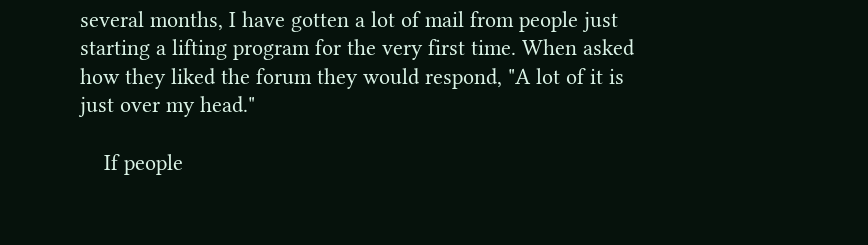several months, I have gotten a lot of mail from people just starting a lifting program for the very first time. When asked how they liked the forum they would respond, "A lot of it is just over my head."

    If people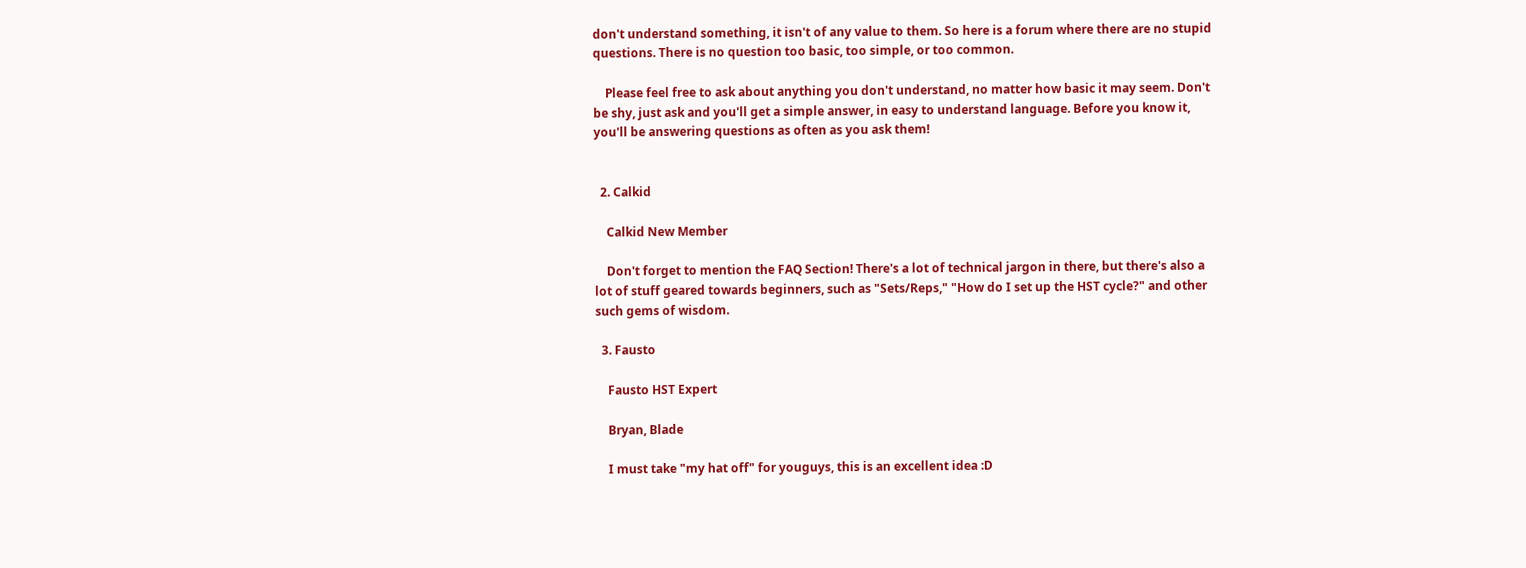don't understand something, it isn't of any value to them. So here is a forum where there are no stupid questions. There is no question too basic, too simple, or too common.

    Please feel free to ask about anything you don't understand, no matter how basic it may seem. Don't be shy, just ask and you'll get a simple answer, in easy to understand language. Before you know it, you'll be answering questions as often as you ask them!


  2. Calkid

    Calkid New Member

    Don't forget to mention the FAQ Section! There's a lot of technical jargon in there, but there's also a lot of stuff geared towards beginners, such as "Sets/Reps," "How do I set up the HST cycle?" and other such gems of wisdom.

  3. Fausto

    Fausto HST Expert

    Bryan, Blade

    I must take "my hat off" for youguys, this is an excellent idea :D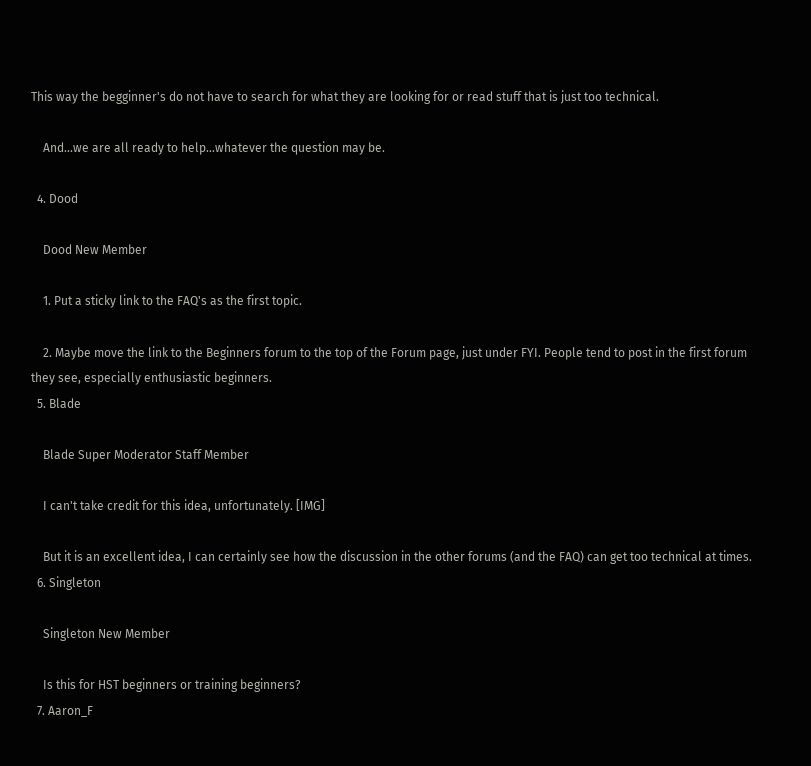This way the begginner's do not have to search for what they are looking for or read stuff that is just too technical.

    And...we are all ready to help...whatever the question may be.

  4. Dood

    Dood New Member

    1. Put a sticky link to the FAQ's as the first topic.

    2. Maybe move the link to the Beginners forum to the top of the Forum page, just under FYI. People tend to post in the first forum they see, especially enthusiastic beginners.
  5. Blade

    Blade Super Moderator Staff Member

    I can't take credit for this idea, unfortunately. [IMG]

    But it is an excellent idea, I can certainly see how the discussion in the other forums (and the FAQ) can get too technical at times.
  6. Singleton

    Singleton New Member

    Is this for HST beginners or training beginners?
  7. Aaron_F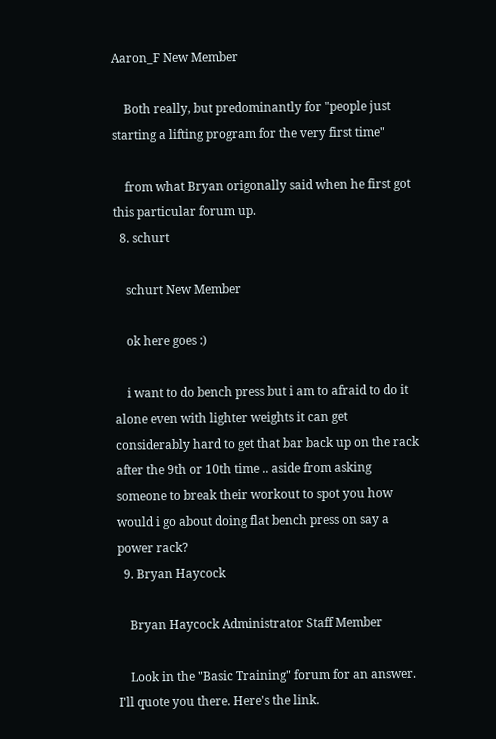Aaron_F New Member

    Both really, but predominantly for "people just starting a lifting program for the very first time"

    from what Bryan origonally said when he first got this particular forum up.
  8. schurt

    schurt New Member

    ok here goes :)

    i want to do bench press but i am to afraid to do it alone even with lighter weights it can get considerably hard to get that bar back up on the rack after the 9th or 10th time .. aside from asking someone to break their workout to spot you how would i go about doing flat bench press on say a power rack?
  9. Bryan Haycock

    Bryan Haycock Administrator Staff Member

    Look in the "Basic Training" forum for an answer. I'll quote you there. Here's the link.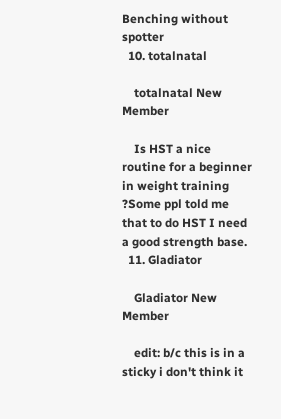Benching without spotter
  10. totalnatal

    totalnatal New Member

    Is HST a nice routine for a beginner in weight training ?Some ppl told me that to do HST I need a good strength base.
  11. Gladiator

    Gladiator New Member

    edit: b/c this is in a sticky i don't think it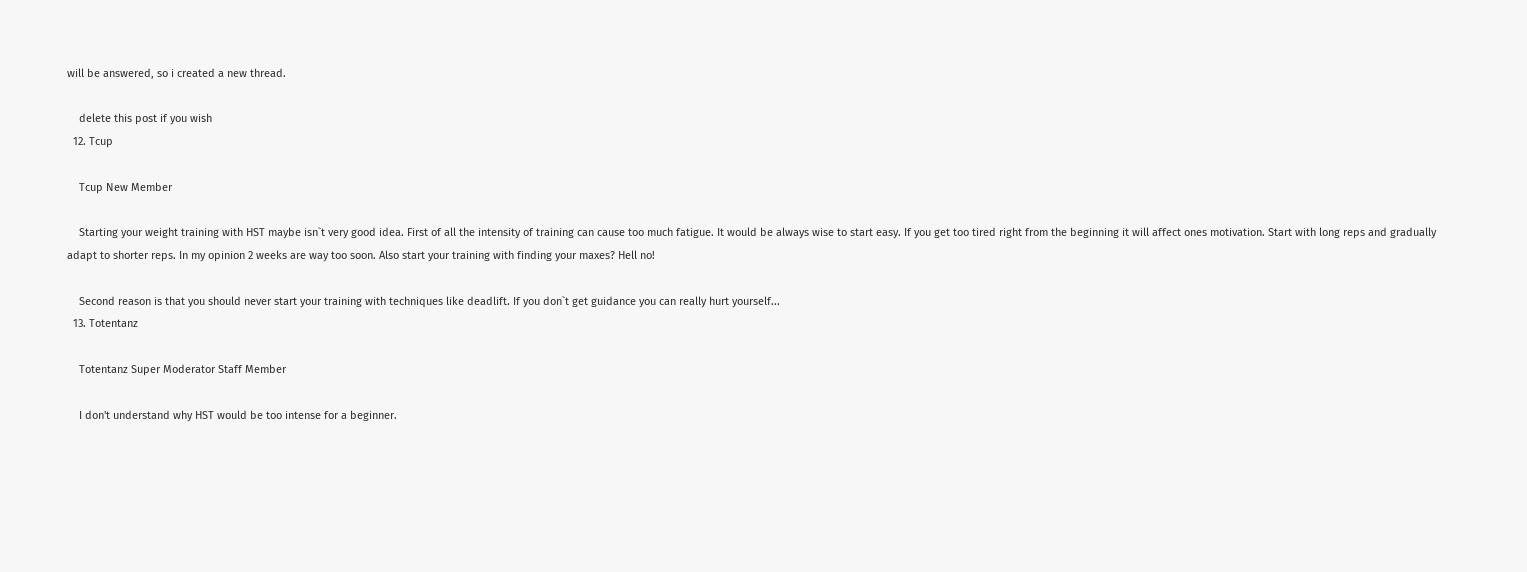will be answered, so i created a new thread.

    delete this post if you wish
  12. Tcup

    Tcup New Member

    Starting your weight training with HST maybe isn`t very good idea. First of all the intensity of training can cause too much fatigue. It would be always wise to start easy. If you get too tired right from the beginning it will affect ones motivation. Start with long reps and gradually adapt to shorter reps. In my opinion 2 weeks are way too soon. Also start your training with finding your maxes? Hell no!

    Second reason is that you should never start your training with techniques like deadlift. If you don`t get guidance you can really hurt yourself...
  13. Totentanz

    Totentanz Super Moderator Staff Member

    I don't understand why HST would be too intense for a beginner.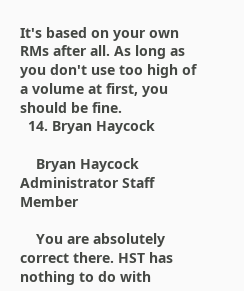It's based on your own RMs after all. As long as you don't use too high of a volume at first, you should be fine.
  14. Bryan Haycock

    Bryan Haycock Administrator Staff Member

    You are absolutely correct there. HST has nothing to do with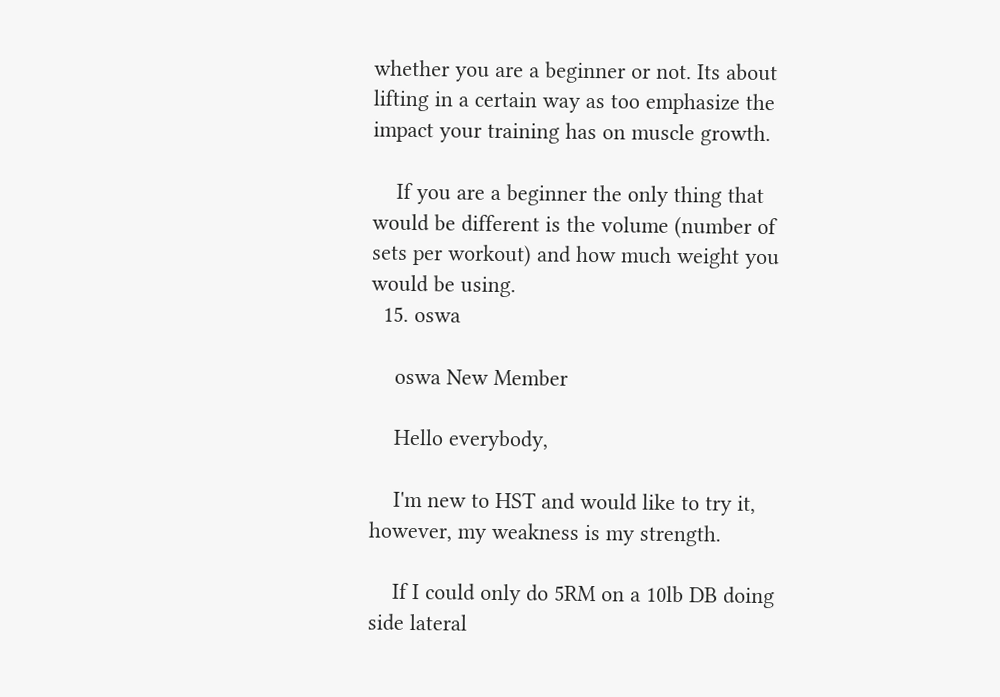whether you are a beginner or not. Its about lifting in a certain way as too emphasize the impact your training has on muscle growth.

    If you are a beginner the only thing that would be different is the volume (number of sets per workout) and how much weight you would be using.
  15. oswa

    oswa New Member

    Hello everybody,

    I'm new to HST and would like to try it, however, my weakness is my strength.

    If I could only do 5RM on a 10lb DB doing side lateral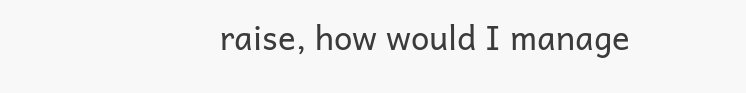raise, how would I manage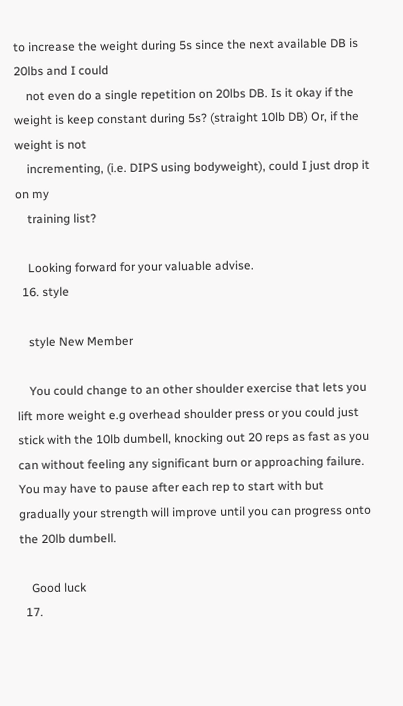to increase the weight during 5s since the next available DB is 20lbs and I could
    not even do a single repetition on 20lbs DB. Is it okay if the weight is keep constant during 5s? (straight 10lb DB) Or, if the weight is not
    incrementing, (i.e. DIPS using bodyweight), could I just drop it on my
    training list?

    Looking forward for your valuable advise.
  16. style

    style New Member

    You could change to an other shoulder exercise that lets you lift more weight e.g overhead shoulder press or you could just stick with the 10lb dumbell, knocking out 20 reps as fast as you can without feeling any significant burn or approaching failure. You may have to pause after each rep to start with but gradually your strength will improve until you can progress onto the 20lb dumbell.

    Good luck
  17.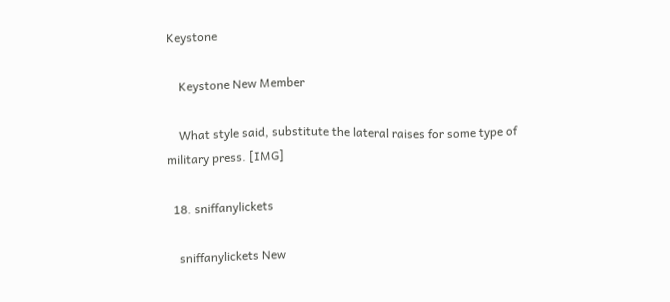Keystone

    Keystone New Member

    What style said, substitute the lateral raises for some type of military press. [IMG]

  18. sniffanylickets

    sniffanylickets New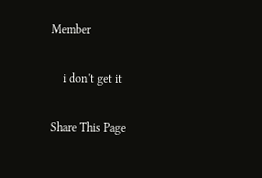Member

    i don't get it

Share This Page